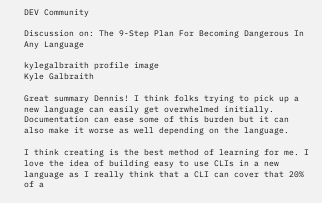DEV Community

Discussion on: The 9-Step Plan For Becoming Dangerous In Any Language

kylegalbraith profile image
Kyle Galbraith

Great summary Dennis! I think folks trying to pick up a new language can easily get overwhelmed initially. Documentation can ease some of this burden but it can also make it worse as well depending on the language.

I think creating is the best method of learning for me. I love the idea of building easy to use CLIs in a new language as I really think that a CLI can cover that 20% of a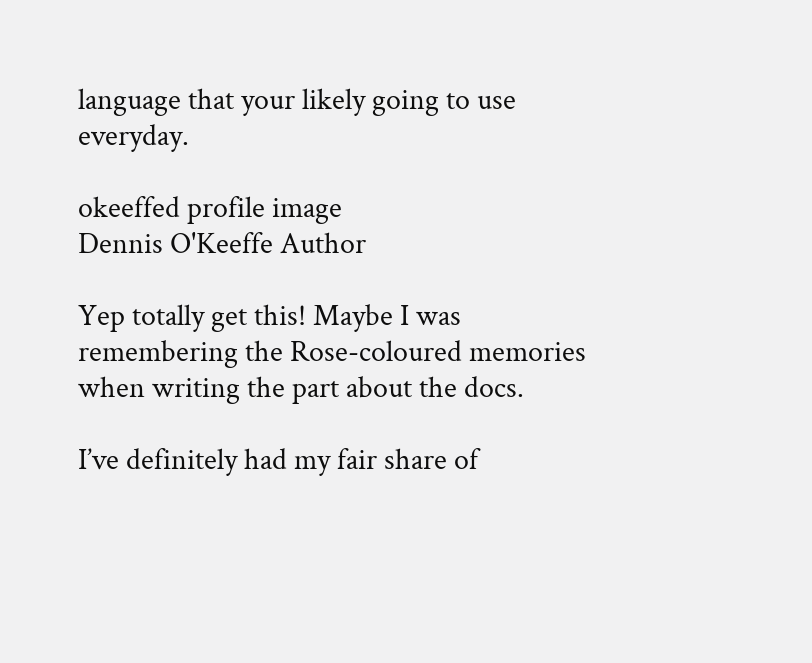language that your likely going to use everyday.

okeeffed profile image
Dennis O'Keeffe Author

Yep totally get this! Maybe I was remembering the Rose-coloured memories when writing the part about the docs.

I’ve definitely had my fair share of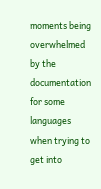moments being overwhelmed by the documentation for some languages when trying to get into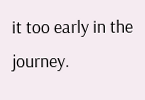it too early in the journey.